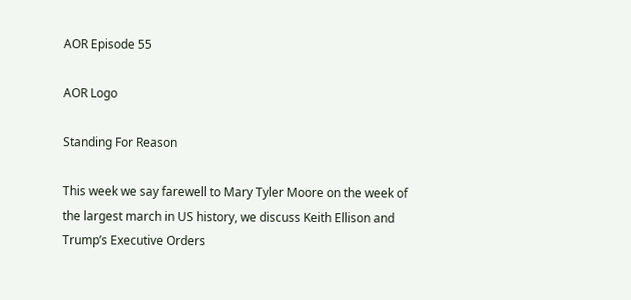AOR Episode 55

AOR Logo

Standing For Reason

This week we say farewell to Mary Tyler Moore on the week of the largest march in US history, we discuss Keith Ellison and Trump’s Executive Orders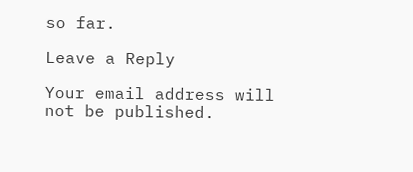so far.

Leave a Reply

Your email address will not be published.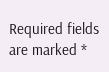Required fields are marked *